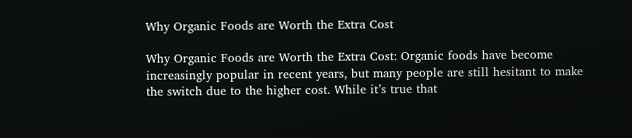Why Organic Foods are Worth the Extra Cost

Why Organic Foods are Worth the Extra Cost: Organic foods have become increasingly popular in recent years, but many people are still hesitant to make the switch due to the higher cost. While it’s true that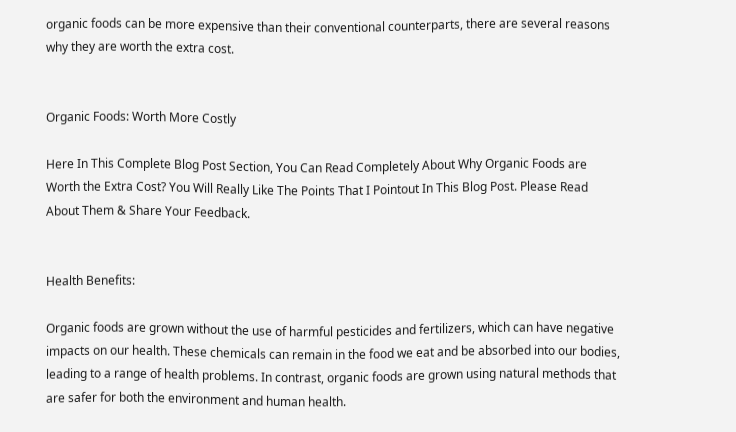organic foods can be more expensive than their conventional counterparts, there are several reasons why they are worth the extra cost.


Organic Foods: Worth More Costly

Here In This Complete Blog Post Section, You Can Read Completely About Why Organic Foods are Worth the Extra Cost? You Will Really Like The Points That I Pointout In This Blog Post. Please Read About Them & Share Your Feedback.


Health Benefits:

Organic foods are grown without the use of harmful pesticides and fertilizers, which can have negative impacts on our health. These chemicals can remain in the food we eat and be absorbed into our bodies, leading to a range of health problems. In contrast, organic foods are grown using natural methods that are safer for both the environment and human health.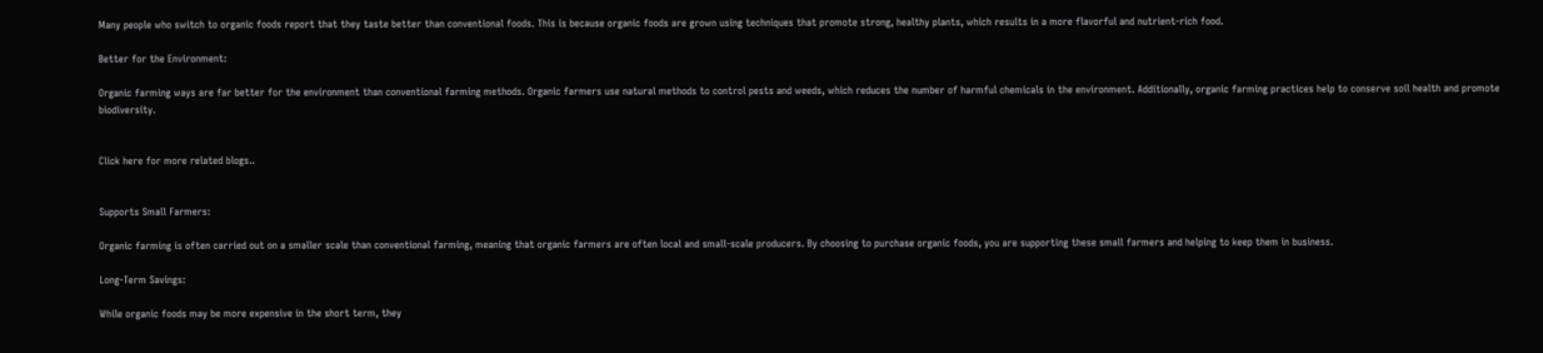Many people who switch to organic foods report that they taste better than conventional foods. This is because organic foods are grown using techniques that promote strong, healthy plants, which results in a more flavorful and nutrient-rich food.

Better for the Environment:

Organic farming ways are far better for the environment than conventional farming methods. Organic farmers use natural methods to control pests and weeds, which reduces the number of harmful chemicals in the environment. Additionally, organic farming practices help to conserve soil health and promote biodiversity.


Click here for more related blogs..


Supports Small Farmers:

Organic farming is often carried out on a smaller scale than conventional farming, meaning that organic farmers are often local and small-scale producers. By choosing to purchase organic foods, you are supporting these small farmers and helping to keep them in business.

Long-Term Savings:

While organic foods may be more expensive in the short term, they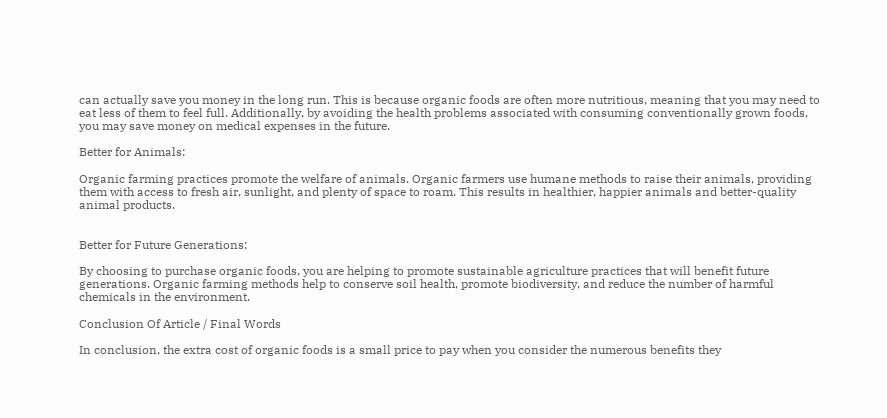can actually save you money in the long run. This is because organic foods are often more nutritious, meaning that you may need to eat less of them to feel full. Additionally, by avoiding the health problems associated with consuming conventionally grown foods, you may save money on medical expenses in the future.

Better for Animals:

Organic farming practices promote the welfare of animals. Organic farmers use humane methods to raise their animals, providing them with access to fresh air, sunlight, and plenty of space to roam. This results in healthier, happier animals and better-quality animal products.


Better for Future Generations:

By choosing to purchase organic foods, you are helping to promote sustainable agriculture practices that will benefit future generations. Organic farming methods help to conserve soil health, promote biodiversity, and reduce the number of harmful chemicals in the environment.

Conclusion Of Article / Final Words

In conclusion, the extra cost of organic foods is a small price to pay when you consider the numerous benefits they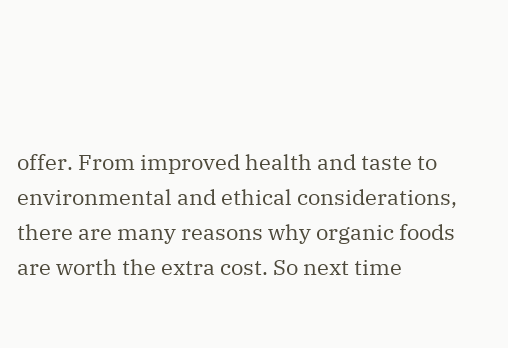offer. From improved health and taste to environmental and ethical considerations, there are many reasons why organic foods are worth the extra cost. So next time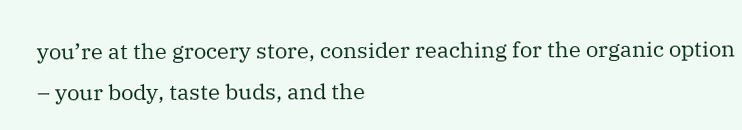you’re at the grocery store, consider reaching for the organic option – your body, taste buds, and the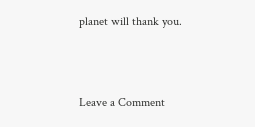planet will thank you.



Leave a Comment